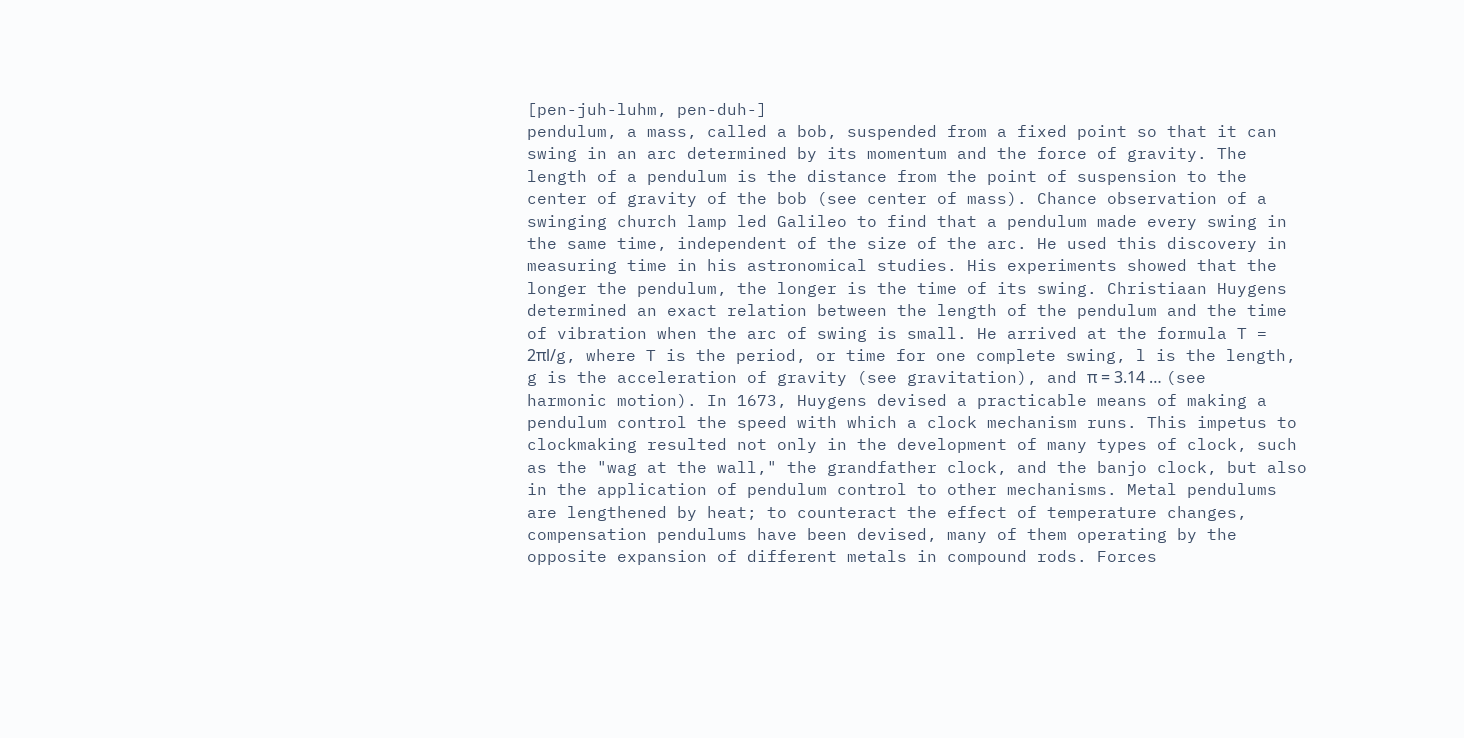[pen-juh-luhm, pen-duh-]
pendulum, a mass, called a bob, suspended from a fixed point so that it can swing in an arc determined by its momentum and the force of gravity. The length of a pendulum is the distance from the point of suspension to the center of gravity of the bob (see center of mass). Chance observation of a swinging church lamp led Galileo to find that a pendulum made every swing in the same time, independent of the size of the arc. He used this discovery in measuring time in his astronomical studies. His experiments showed that the longer the pendulum, the longer is the time of its swing. Christiaan Huygens determined an exact relation between the length of the pendulum and the time of vibration when the arc of swing is small. He arrived at the formula T = 2πl/g, where T is the period, or time for one complete swing, l is the length, g is the acceleration of gravity (see gravitation), and π = 3.14 … (see harmonic motion). In 1673, Huygens devised a practicable means of making a pendulum control the speed with which a clock mechanism runs. This impetus to clockmaking resulted not only in the development of many types of clock, such as the "wag at the wall," the grandfather clock, and the banjo clock, but also in the application of pendulum control to other mechanisms. Metal pendulums are lengthened by heat; to counteract the effect of temperature changes, compensation pendulums have been devised, many of them operating by the opposite expansion of different metals in compound rods. Forces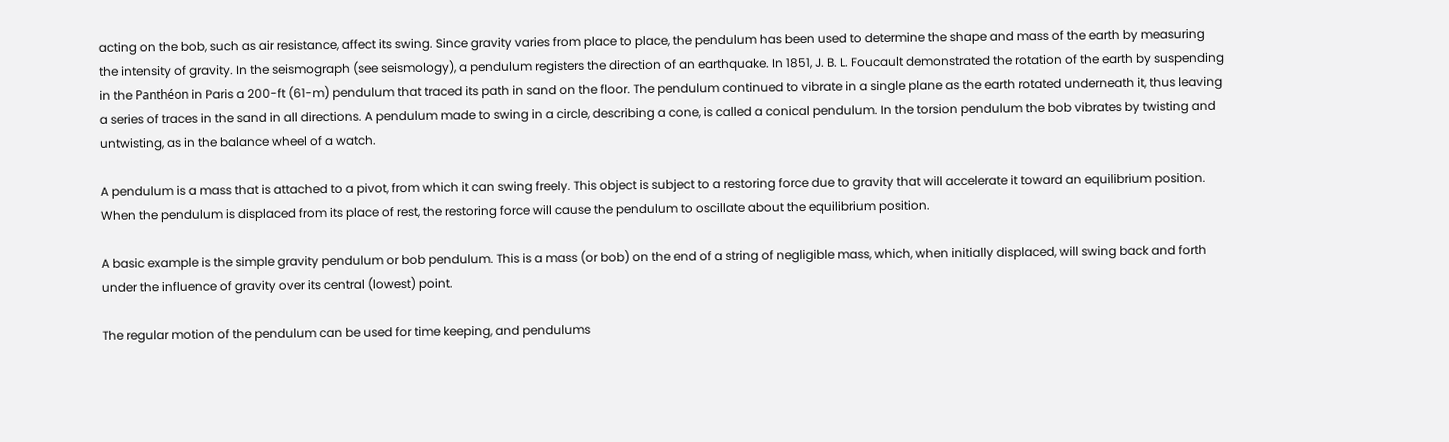acting on the bob, such as air resistance, affect its swing. Since gravity varies from place to place, the pendulum has been used to determine the shape and mass of the earth by measuring the intensity of gravity. In the seismograph (see seismology), a pendulum registers the direction of an earthquake. In 1851, J. B. L. Foucault demonstrated the rotation of the earth by suspending in the Panthéon in Paris a 200-ft (61-m) pendulum that traced its path in sand on the floor. The pendulum continued to vibrate in a single plane as the earth rotated underneath it, thus leaving a series of traces in the sand in all directions. A pendulum made to swing in a circle, describing a cone, is called a conical pendulum. In the torsion pendulum the bob vibrates by twisting and untwisting, as in the balance wheel of a watch.

A pendulum is a mass that is attached to a pivot, from which it can swing freely. This object is subject to a restoring force due to gravity that will accelerate it toward an equilibrium position. When the pendulum is displaced from its place of rest, the restoring force will cause the pendulum to oscillate about the equilibrium position.

A basic example is the simple gravity pendulum or bob pendulum. This is a mass (or bob) on the end of a string of negligible mass, which, when initially displaced, will swing back and forth under the influence of gravity over its central (lowest) point.

The regular motion of the pendulum can be used for time keeping, and pendulums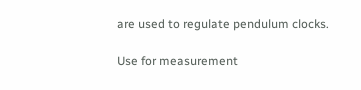are used to regulate pendulum clocks.

Use for measurement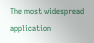The most widespread application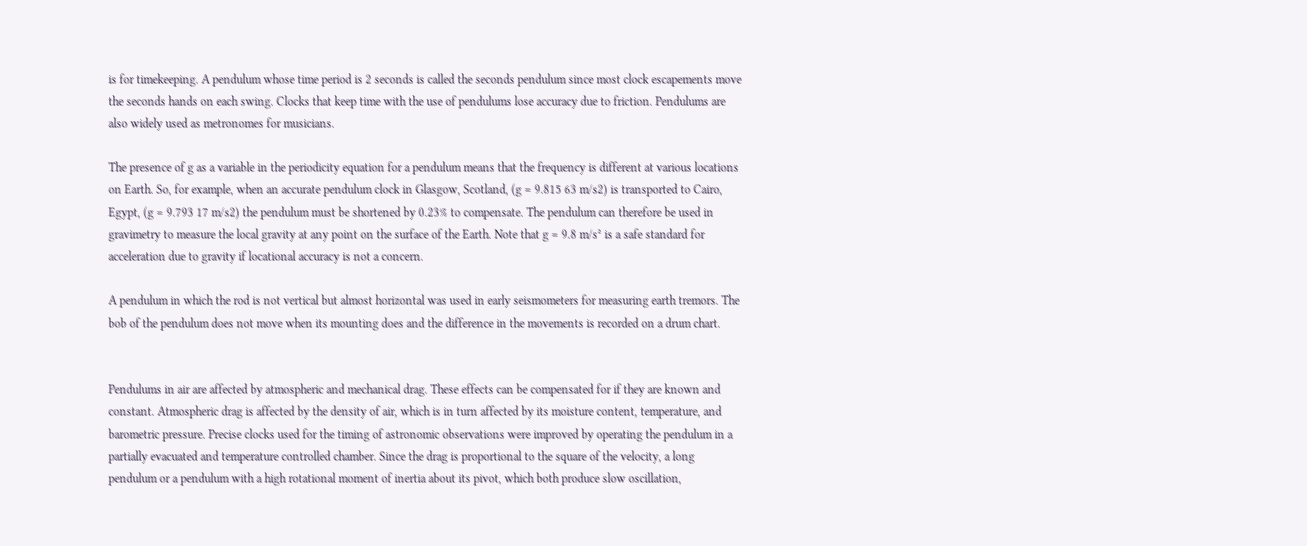is for timekeeping. A pendulum whose time period is 2 seconds is called the seconds pendulum since most clock escapements move the seconds hands on each swing. Clocks that keep time with the use of pendulums lose accuracy due to friction. Pendulums are also widely used as metronomes for musicians.

The presence of g as a variable in the periodicity equation for a pendulum means that the frequency is different at various locations on Earth. So, for example, when an accurate pendulum clock in Glasgow, Scotland, (g = 9.815 63 m/s2) is transported to Cairo, Egypt, (g = 9.793 17 m/s2) the pendulum must be shortened by 0.23% to compensate. The pendulum can therefore be used in gravimetry to measure the local gravity at any point on the surface of the Earth. Note that g = 9.8 m/s² is a safe standard for acceleration due to gravity if locational accuracy is not a concern.

A pendulum in which the rod is not vertical but almost horizontal was used in early seismometers for measuring earth tremors. The bob of the pendulum does not move when its mounting does and the difference in the movements is recorded on a drum chart.


Pendulums in air are affected by atmospheric and mechanical drag. These effects can be compensated for if they are known and constant. Atmospheric drag is affected by the density of air, which is in turn affected by its moisture content, temperature, and barometric pressure. Precise clocks used for the timing of astronomic observations were improved by operating the pendulum in a partially evacuated and temperature controlled chamber. Since the drag is proportional to the square of the velocity, a long pendulum or a pendulum with a high rotational moment of inertia about its pivot, which both produce slow oscillation,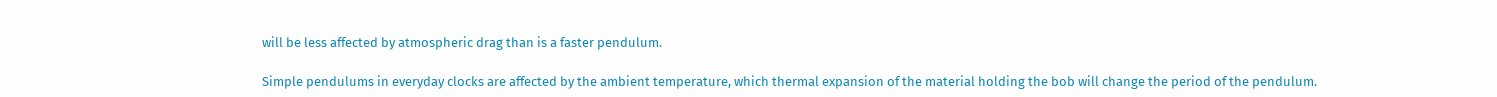will be less affected by atmospheric drag than is a faster pendulum.

Simple pendulums in everyday clocks are affected by the ambient temperature, which thermal expansion of the material holding the bob will change the period of the pendulum.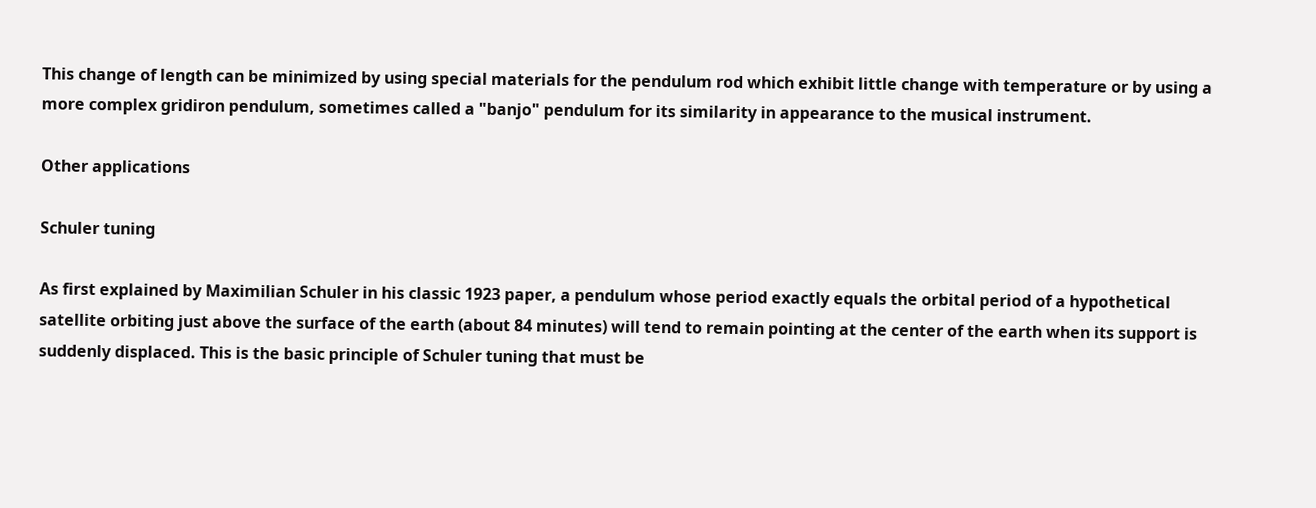This change of length can be minimized by using special materials for the pendulum rod which exhibit little change with temperature or by using a more complex gridiron pendulum, sometimes called a "banjo" pendulum for its similarity in appearance to the musical instrument.

Other applications

Schuler tuning

As first explained by Maximilian Schuler in his classic 1923 paper, a pendulum whose period exactly equals the orbital period of a hypothetical satellite orbiting just above the surface of the earth (about 84 minutes) will tend to remain pointing at the center of the earth when its support is suddenly displaced. This is the basic principle of Schuler tuning that must be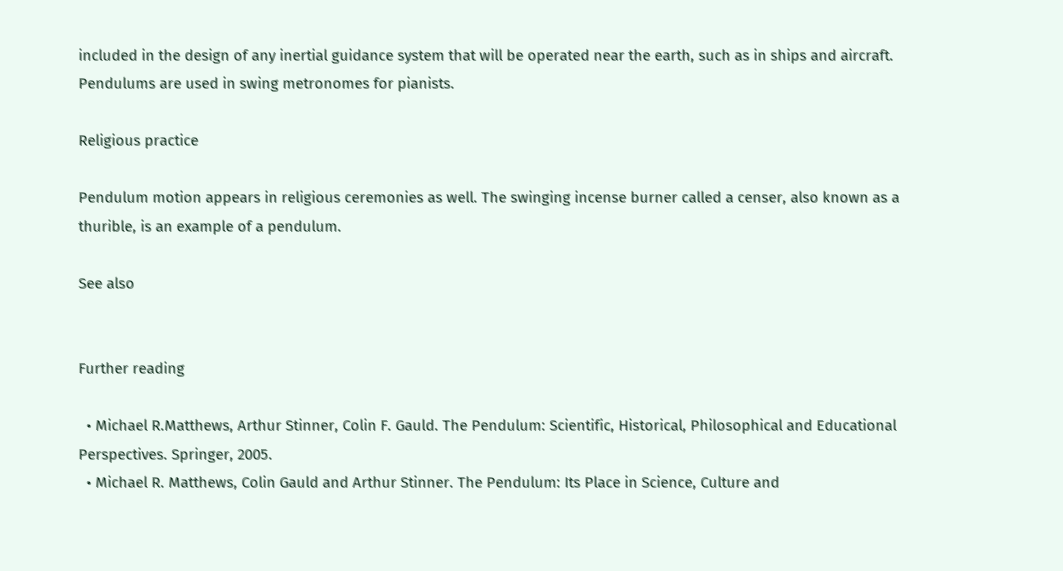included in the design of any inertial guidance system that will be operated near the earth, such as in ships and aircraft. Pendulums are used in swing metronomes for pianists.

Religious practice

Pendulum motion appears in religious ceremonies as well. The swinging incense burner called a censer, also known as a thurible, is an example of a pendulum.

See also


Further reading

  • Michael R.Matthews, Arthur Stinner, Colin F. Gauld. The Pendulum: Scientific, Historical, Philosophical and Educational Perspectives. Springer, 2005.
  • Michael R. Matthews, Colin Gauld and Arthur Stinner. The Pendulum: Its Place in Science, Culture and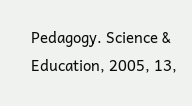Pedagogy. Science & Education, 2005, 13,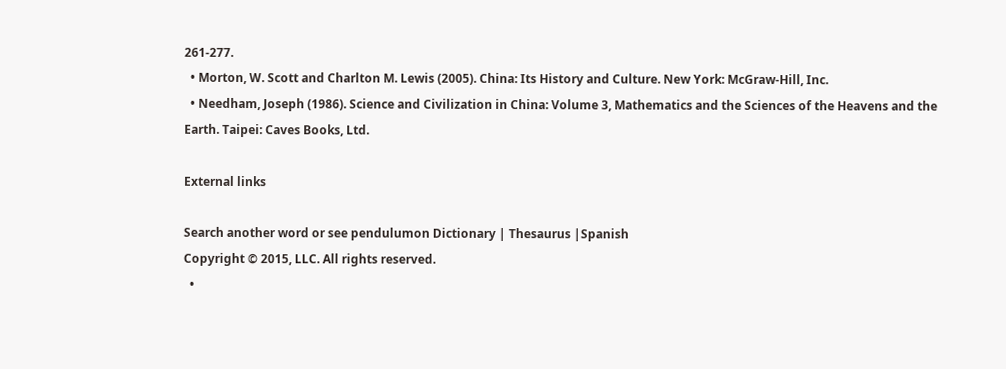261-277.
  • Morton, W. Scott and Charlton M. Lewis (2005). China: Its History and Culture. New York: McGraw-Hill, Inc.
  • Needham, Joseph (1986). Science and Civilization in China: Volume 3, Mathematics and the Sciences of the Heavens and the Earth. Taipei: Caves Books, Ltd.

External links

Search another word or see pendulumon Dictionary | Thesaurus |Spanish
Copyright © 2015, LLC. All rights reserved.
  •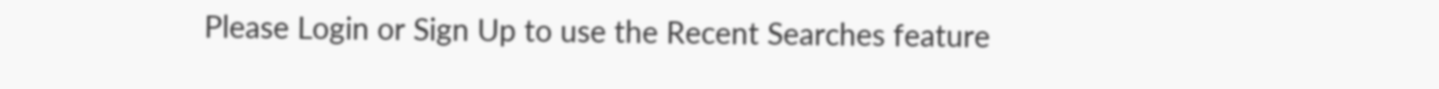Please Login or Sign Up to use the Recent Searches feature